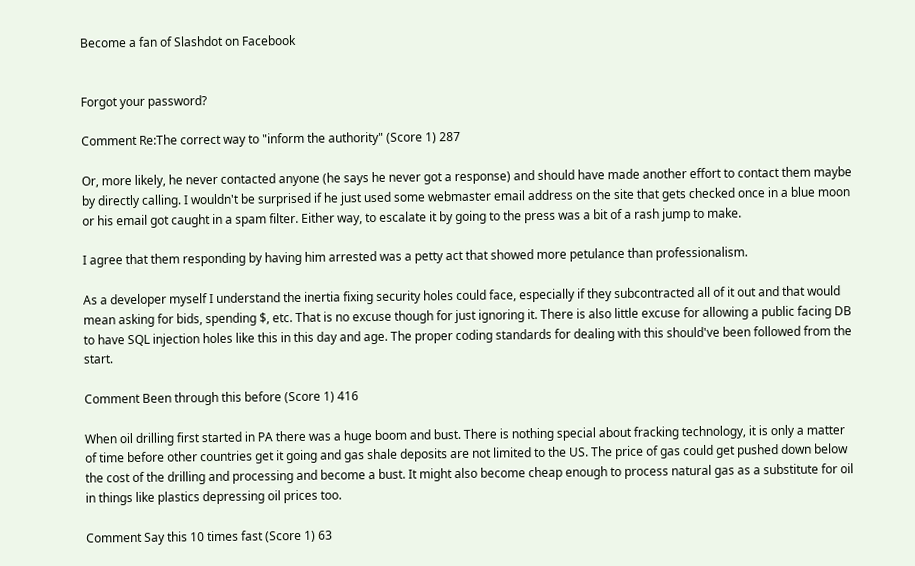Become a fan of Slashdot on Facebook


Forgot your password?

Comment Re:The correct way to "inform the authority" (Score 1) 287

Or, more likely, he never contacted anyone (he says he never got a response) and should have made another effort to contact them maybe by directly calling. I wouldn't be surprised if he just used some webmaster email address on the site that gets checked once in a blue moon or his email got caught in a spam filter. Either way, to escalate it by going to the press was a bit of a rash jump to make.

I agree that them responding by having him arrested was a petty act that showed more petulance than professionalism.

As a developer myself I understand the inertia fixing security holes could face, especially if they subcontracted all of it out and that would mean asking for bids, spending $, etc. That is no excuse though for just ignoring it. There is also little excuse for allowing a public facing DB to have SQL injection holes like this in this day and age. The proper coding standards for dealing with this should've been followed from the start.

Comment Been through this before (Score 1) 416

When oil drilling first started in PA there was a huge boom and bust. There is nothing special about fracking technology, it is only a matter of time before other countries get it going and gas shale deposits are not limited to the US. The price of gas could get pushed down below the cost of the drilling and processing and become a bust. It might also become cheap enough to process natural gas as a substitute for oil in things like plastics depressing oil prices too.

Comment Say this 10 times fast (Score 1) 63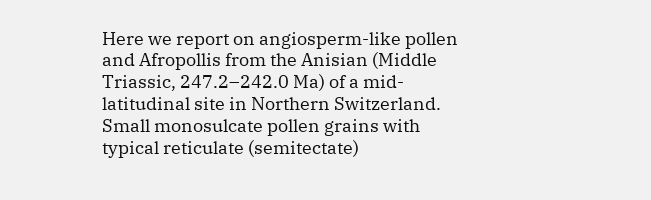Here we report on angiosperm-like pollen and Afropollis from the Anisian (Middle Triassic, 247.2–242.0 Ma) of a mid-latitudinal site in Northern Switzerland. Small monosulcate pollen grains with typical reticulate (semitectate)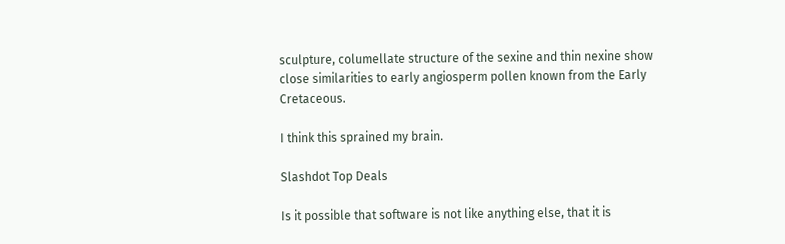sculpture, columellate structure of the sexine and thin nexine show close similarities to early angiosperm pollen known from the Early Cretaceous.

I think this sprained my brain.

Slashdot Top Deals

Is it possible that software is not like anything else, that it is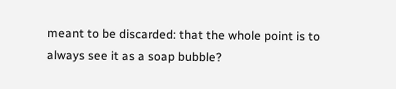meant to be discarded: that the whole point is to always see it as a soap bubble?